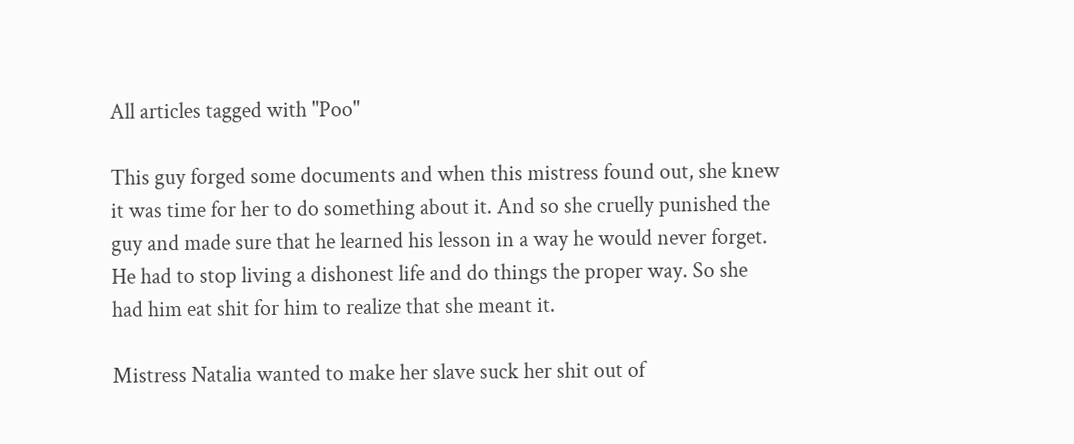All articles tagged with "Poo"

This guy forged some documents and when this mistress found out, she knew it was time for her to do something about it. And so she cruelly punished the guy and made sure that he learned his lesson in a way he would never forget. He had to stop living a dishonest life and do things the proper way. So she had him eat shit for him to realize that she meant it.

Mistress Natalia wanted to make her slave suck her shit out of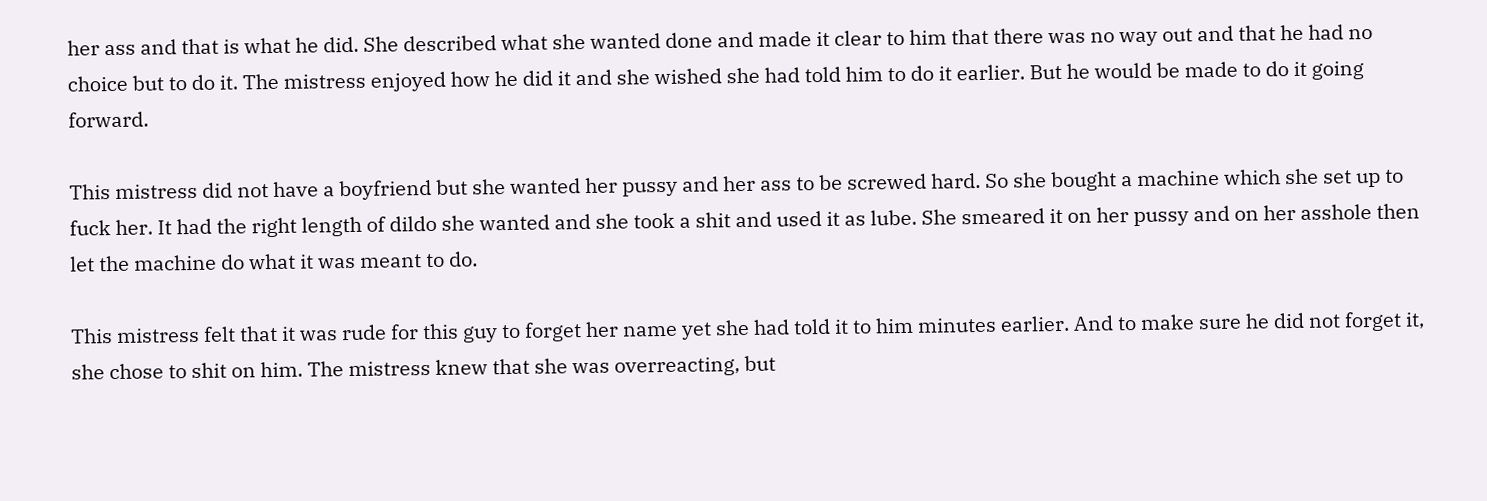her ass and that is what he did. She described what she wanted done and made it clear to him that there was no way out and that he had no choice but to do it. The mistress enjoyed how he did it and she wished she had told him to do it earlier. But he would be made to do it going forward.

This mistress did not have a boyfriend but she wanted her pussy and her ass to be screwed hard. So she bought a machine which she set up to fuck her. It had the right length of dildo she wanted and she took a shit and used it as lube. She smeared it on her pussy and on her asshole then let the machine do what it was meant to do.

This mistress felt that it was rude for this guy to forget her name yet she had told it to him minutes earlier. And to make sure he did not forget it, she chose to shit on him. The mistress knew that she was overreacting, but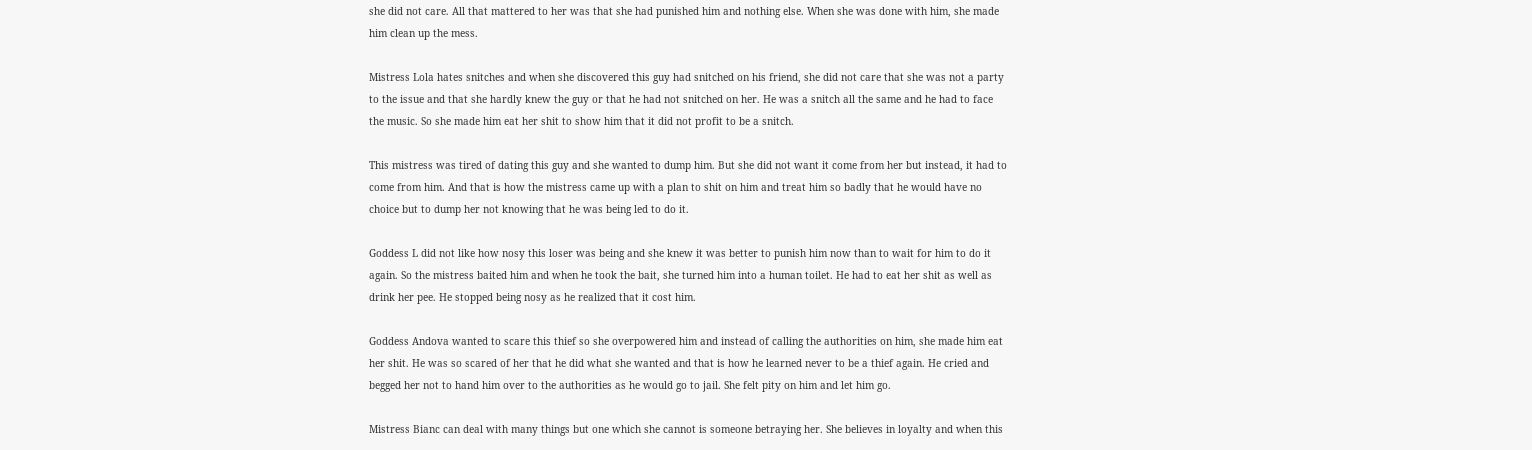she did not care. All that mattered to her was that she had punished him and nothing else. When she was done with him, she made him clean up the mess.

Mistress Lola hates snitches and when she discovered this guy had snitched on his friend, she did not care that she was not a party to the issue and that she hardly knew the guy or that he had not snitched on her. He was a snitch all the same and he had to face the music. So she made him eat her shit to show him that it did not profit to be a snitch.

This mistress was tired of dating this guy and she wanted to dump him. But she did not want it come from her but instead, it had to come from him. And that is how the mistress came up with a plan to shit on him and treat him so badly that he would have no choice but to dump her not knowing that he was being led to do it.

Goddess L did not like how nosy this loser was being and she knew it was better to punish him now than to wait for him to do it again. So the mistress baited him and when he took the bait, she turned him into a human toilet. He had to eat her shit as well as drink her pee. He stopped being nosy as he realized that it cost him.

Goddess Andova wanted to scare this thief so she overpowered him and instead of calling the authorities on him, she made him eat her shit. He was so scared of her that he did what she wanted and that is how he learned never to be a thief again. He cried and begged her not to hand him over to the authorities as he would go to jail. She felt pity on him and let him go.

Mistress Bianc can deal with many things but one which she cannot is someone betraying her. She believes in loyalty and when this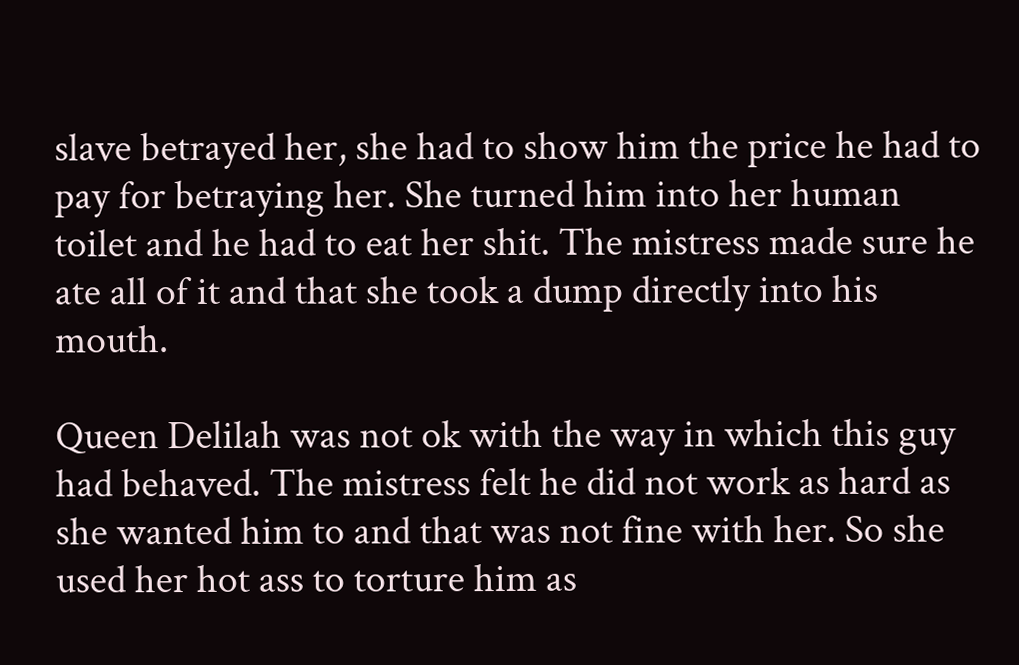slave betrayed her, she had to show him the price he had to pay for betraying her. She turned him into her human toilet and he had to eat her shit. The mistress made sure he ate all of it and that she took a dump directly into his mouth.

Queen Delilah was not ok with the way in which this guy had behaved. The mistress felt he did not work as hard as she wanted him to and that was not fine with her. So she used her hot ass to torture him as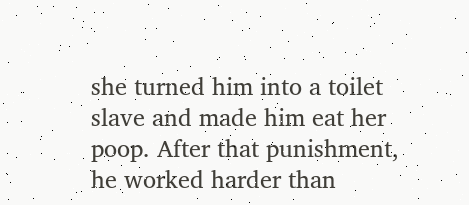she turned him into a toilet slave and made him eat her poop. After that punishment, he worked harder than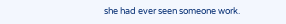she had ever seen someone work.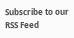Subscribe to our RSS Feed